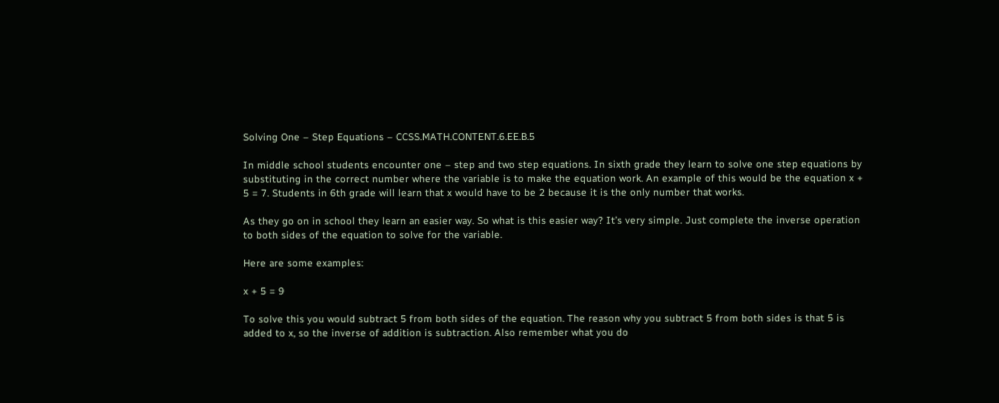Solving One – Step Equations – CCSS.MATH.CONTENT.6.EE.B.5

In middle school students encounter one – step and two step equations. In sixth grade they learn to solve one step equations by substituting in the correct number where the variable is to make the equation work. An example of this would be the equation x + 5 = 7. Students in 6th grade will learn that x would have to be 2 because it is the only number that works.

As they go on in school they learn an easier way. So what is this easier way? It’s very simple. Just complete the inverse operation to both sides of the equation to solve for the variable.

Here are some examples:

x + 5 = 9

To solve this you would subtract 5 from both sides of the equation. The reason why you subtract 5 from both sides is that 5 is added to x, so the inverse of addition is subtraction. Also remember what you do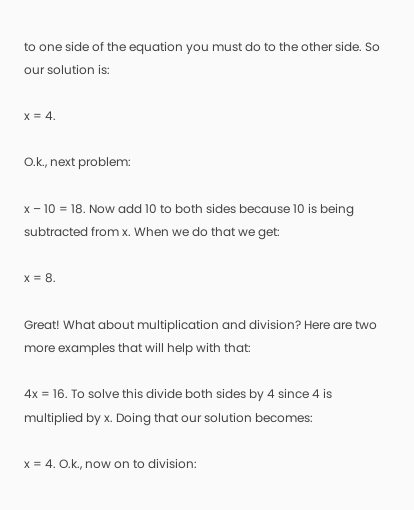to one side of the equation you must do to the other side. So our solution is:

x = 4.

O.k., next problem:

x – 10 = 18. Now add 10 to both sides because 10 is being subtracted from x. When we do that we get:

x = 8.

Great! What about multiplication and division? Here are two more examples that will help with that:

4x = 16. To solve this divide both sides by 4 since 4 is multiplied by x. Doing that our solution becomes:

x = 4. O.k., now on to division: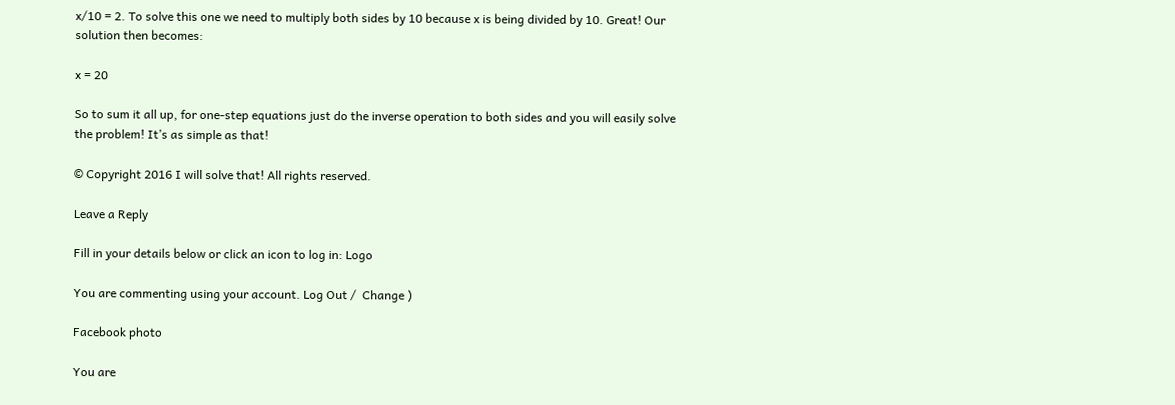x/10 = 2. To solve this one we need to multiply both sides by 10 because x is being divided by 10. Great! Our solution then becomes:

x = 20

So to sum it all up, for one-step equations just do the inverse operation to both sides and you will easily solve the problem! It’s as simple as that!

© Copyright 2016 I will solve that! All rights reserved.

Leave a Reply

Fill in your details below or click an icon to log in: Logo

You are commenting using your account. Log Out /  Change )

Facebook photo

You are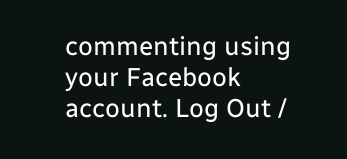commenting using your Facebook account. Log Out /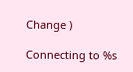Change )

Connecting to %s